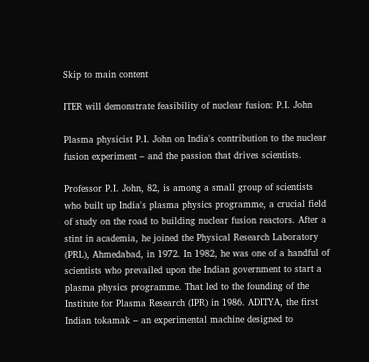Skip to main content

ITER will demonstrate feasibility of nuclear fusion: P.I. John

Plasma physicist P.I. John on India's contribution to the nuclear fusion experiment – and the passion that drives scientists.

Professor P.I. John, 82, is among a small group of scientists who built up India's plasma physics programme, a crucial field of study on the road to building nuclear fusion reactors. After a stint in academia, he joined the Physical Research Laboratory (PRL), Ahmedabad, in 1972. In 1982, he was one of a handful of scientists who prevailed upon the Indian government to start a plasma physics programme. That led to the founding of the Institute for Plasma Research (IPR) in 1986. ADITYA, the first Indian tokamak – an experimental machine designed to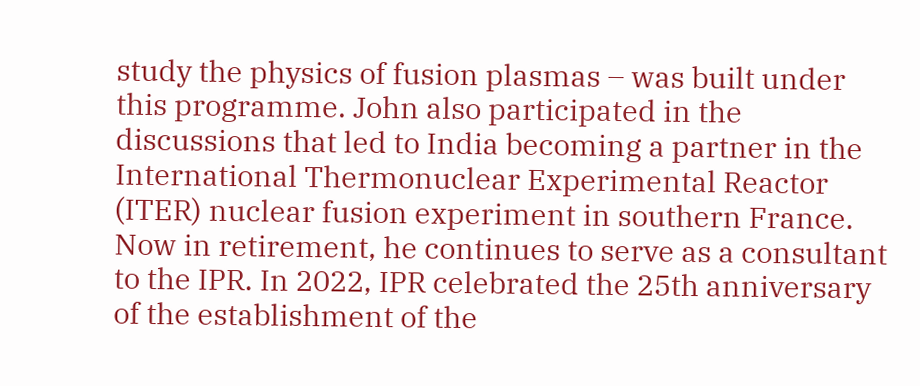study the physics of fusion plasmas – was built under this programme. John also participated in the discussions that led to India becoming a partner in the International Thermonuclear Experimental Reactor (ITER) nuclear fusion experiment in southern France. Now in retirement, he continues to serve as a consultant to the IPR. In 2022, IPR celebrated the 25th anniversary of the establishment of the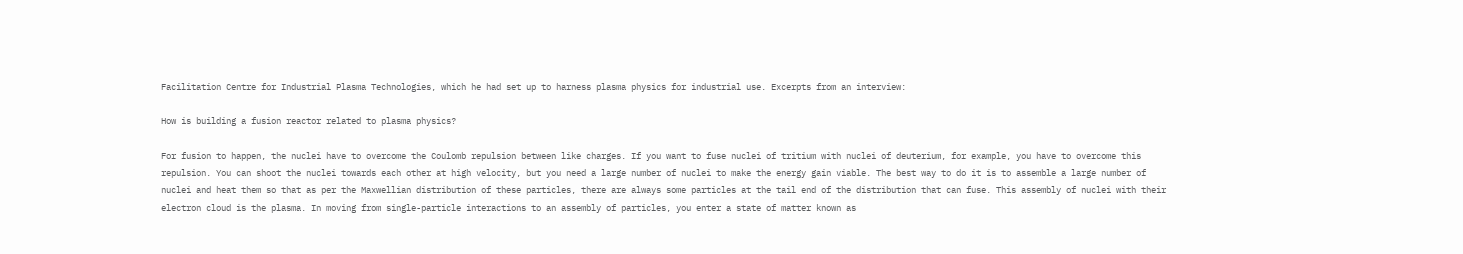Facilitation Centre for Industrial Plasma Technologies, which he had set up to harness plasma physics for industrial use. Excerpts from an interview:

How is building a fusion reactor related to plasma physics?

For fusion to happen, the nuclei have to overcome the Coulomb repulsion between like charges. If you want to fuse nuclei of tritium with nuclei of deuterium, for example, you have to overcome this repulsion. You can shoot the nuclei towards each other at high velocity, but you need a large number of nuclei to make the energy gain viable. The best way to do it is to assemble a large number of nuclei and heat them so that as per the Maxwellian distribution of these particles, there are always some particles at the tail end of the distribution that can fuse. This assembly of nuclei with their electron cloud is the plasma. In moving from single-particle interactions to an assembly of particles, you enter a state of matter known as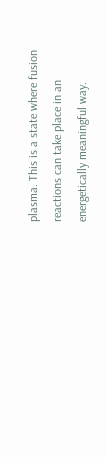plasma. This is a state where fusion reactions can take place in an energetically meaningful way.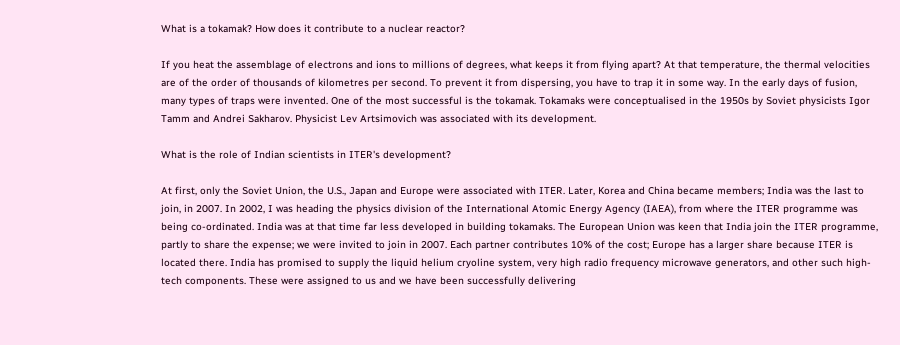What is a tokamak? How does it contribute to a nuclear reactor?

If you heat the assemblage of electrons and ions to millions of degrees, what keeps it from flying apart? At that temperature, the thermal velocities are of the order of thousands of kilometres per second. To prevent it from dispersing, you have to trap it in some way. In the early days of fusion, many types of traps were invented. One of the most successful is the tokamak. Tokamaks were conceptualised in the 1950s by Soviet physicists Igor Tamm and Andrei Sakharov. Physicist Lev Artsimovich was associated with its development.

What is the role of Indian scientists in ITER's development?

At first, only the Soviet Union, the U.S., Japan and Europe were associated with ITER. Later, Korea and China became members; India was the last to join, in 2007. In 2002, I was heading the physics division of the International Atomic Energy Agency (IAEA), from where the ITER programme was being co-ordinated. India was at that time far less developed in building tokamaks. The European Union was keen that India join the ITER programme, partly to share the expense; we were invited to join in 2007. Each partner contributes 10% of the cost; Europe has a larger share because ITER is located there. India has promised to supply the liquid helium cryoline system, very high radio frequency microwave generators, and other such high-tech components. These were assigned to us and we have been successfully delivering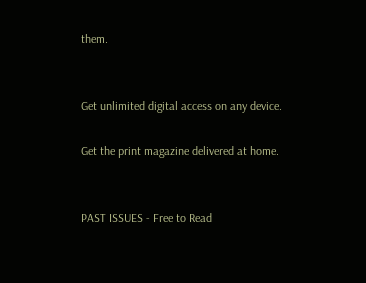them.


Get unlimited digital access on any device.

Get the print magazine delivered at home.


PAST ISSUES - Free to Read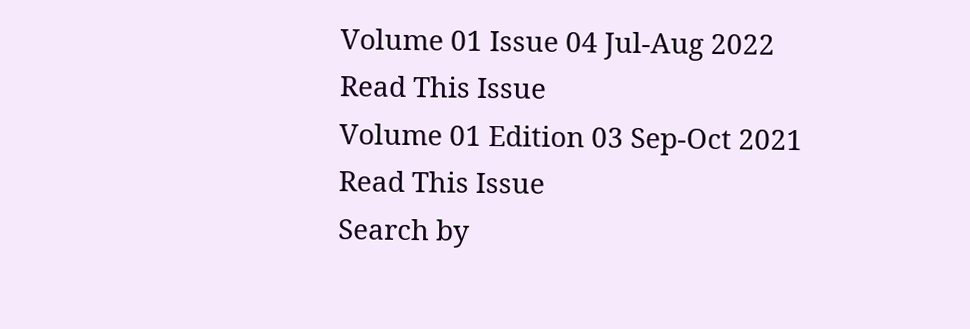Volume 01 Issue 04 Jul-Aug 2022
Read This Issue
Volume 01 Edition 03 Sep-Oct 2021
Read This Issue
Search by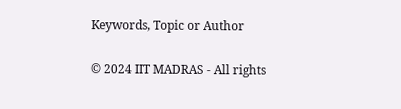Keywords, Topic or Author

© 2024 IIT MADRAS - All rights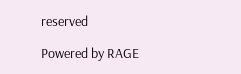reserved

Powered by RAGE